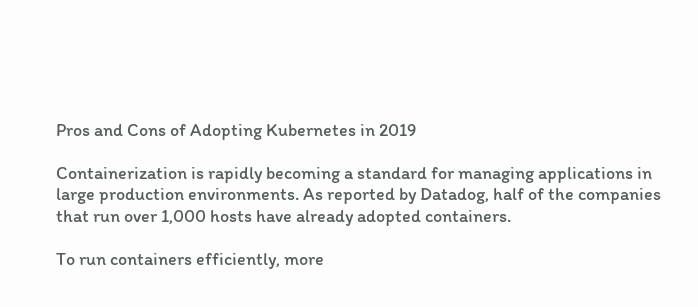Pros and Cons of Adopting Kubernetes in 2019

Containerization is rapidly becoming a standard for managing applications in large production environments. As reported by Datadog, half of the companies that run over 1,000 hosts have already adopted containers.

To run containers efficiently, more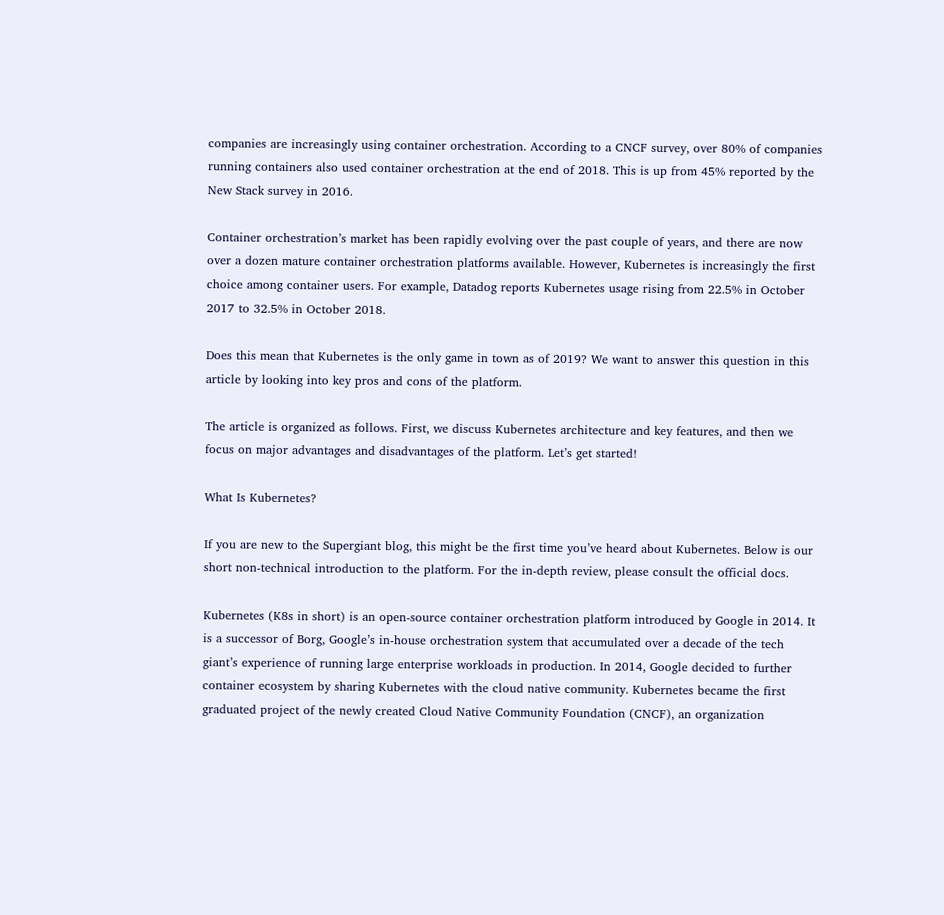companies are increasingly using container orchestration. According to a CNCF survey, over 80% of companies running containers also used container orchestration at the end of 2018. This is up from 45% reported by the New Stack survey in 2016.

Container orchestration’s market has been rapidly evolving over the past couple of years, and there are now over a dozen mature container orchestration platforms available. However, Kubernetes is increasingly the first choice among container users. For example, Datadog reports Kubernetes usage rising from 22.5% in October 2017 to 32.5% in October 2018.

Does this mean that Kubernetes is the only game in town as of 2019? We want to answer this question in this article by looking into key pros and cons of the platform.

The article is organized as follows. First, we discuss Kubernetes architecture and key features, and then we focus on major advantages and disadvantages of the platform. Let’s get started!

What Is Kubernetes?

If you are new to the Supergiant blog, this might be the first time you’ve heard about Kubernetes. Below is our short non-technical introduction to the platform. For the in-depth review, please consult the official docs.

Kubernetes (K8s in short) is an open-source container orchestration platform introduced by Google in 2014. It is a successor of Borg, Google’s in-house orchestration system that accumulated over a decade of the tech giant’s experience of running large enterprise workloads in production. In 2014, Google decided to further container ecosystem by sharing Kubernetes with the cloud native community. Kubernetes became the first graduated project of the newly created Cloud Native Community Foundation (CNCF), an organization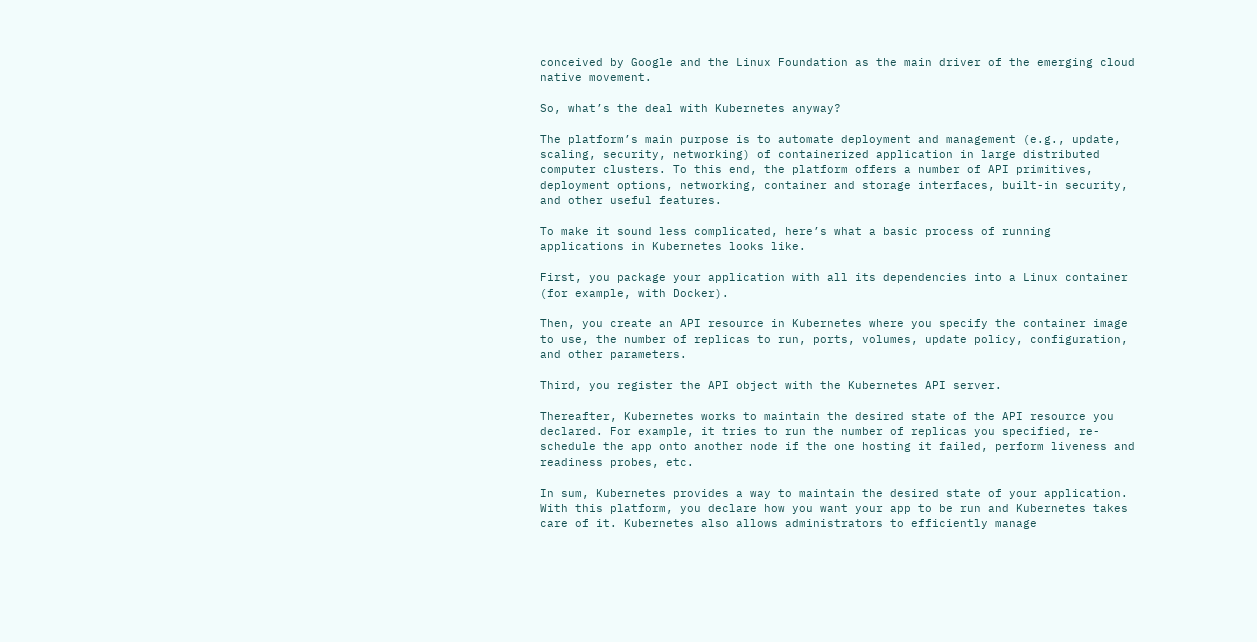conceived by Google and the Linux Foundation as the main driver of the emerging cloud native movement.

So, what’s the deal with Kubernetes anyway?

The platform’s main purpose is to automate deployment and management (e.g., update, scaling, security, networking) of containerized application in large distributed computer clusters. To this end, the platform offers a number of API primitives, deployment options, networking, container and storage interfaces, built-in security, and other useful features.

To make it sound less complicated, here’s what a basic process of running applications in Kubernetes looks like.

First, you package your application with all its dependencies into a Linux container (for example, with Docker).

Then, you create an API resource in Kubernetes where you specify the container image to use, the number of replicas to run, ports, volumes, update policy, configuration, and other parameters.

Third, you register the API object with the Kubernetes API server.

Thereafter, Kubernetes works to maintain the desired state of the API resource you declared. For example, it tries to run the number of replicas you specified, re-schedule the app onto another node if the one hosting it failed, perform liveness and readiness probes, etc.

In sum, Kubernetes provides a way to maintain the desired state of your application. With this platform, you declare how you want your app to be run and Kubernetes takes care of it. Kubernetes also allows administrators to efficiently manage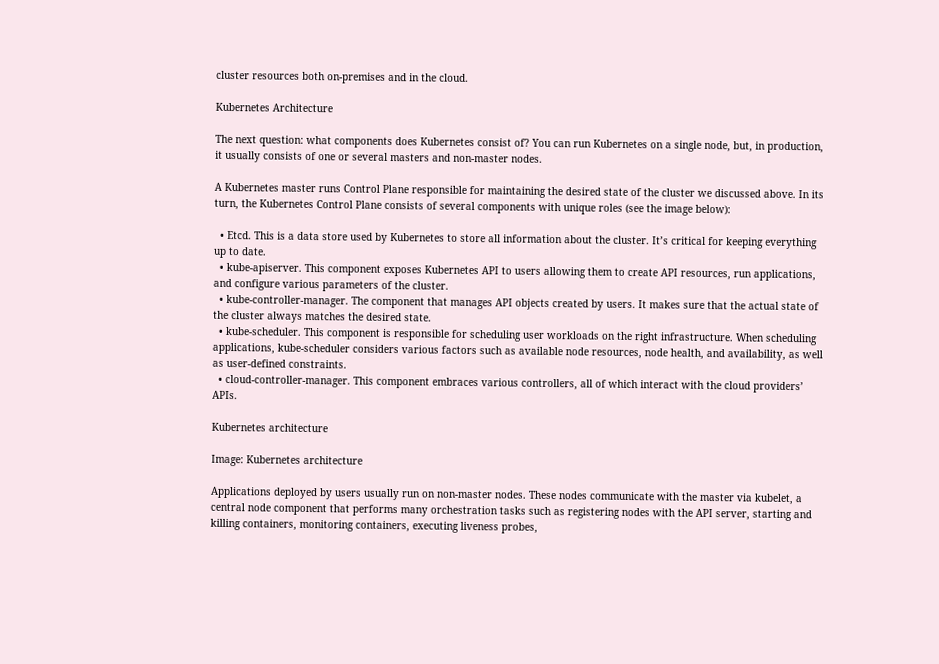cluster resources both on-premises and in the cloud.

Kubernetes Architecture

The next question: what components does Kubernetes consist of? You can run Kubernetes on a single node, but, in production, it usually consists of one or several masters and non-master nodes.

A Kubernetes master runs Control Plane responsible for maintaining the desired state of the cluster we discussed above. In its turn, the Kubernetes Control Plane consists of several components with unique roles (see the image below):

  • Etcd. This is a data store used by Kubernetes to store all information about the cluster. It’s critical for keeping everything up to date.
  • kube-apiserver. This component exposes Kubernetes API to users allowing them to create API resources, run applications, and configure various parameters of the cluster.
  • kube-controller-manager. The component that manages API objects created by users. It makes sure that the actual state of the cluster always matches the desired state.
  • kube-scheduler. This component is responsible for scheduling user workloads on the right infrastructure. When scheduling applications, kube-scheduler considers various factors such as available node resources, node health, and availability, as well as user-defined constraints.
  • cloud-controller-manager. This component embraces various controllers, all of which interact with the cloud providers’ APIs.

Kubernetes architecture

Image: Kubernetes architecture

Applications deployed by users usually run on non-master nodes. These nodes communicate with the master via kubelet, a central node component that performs many orchestration tasks such as registering nodes with the API server, starting and killing containers, monitoring containers, executing liveness probes,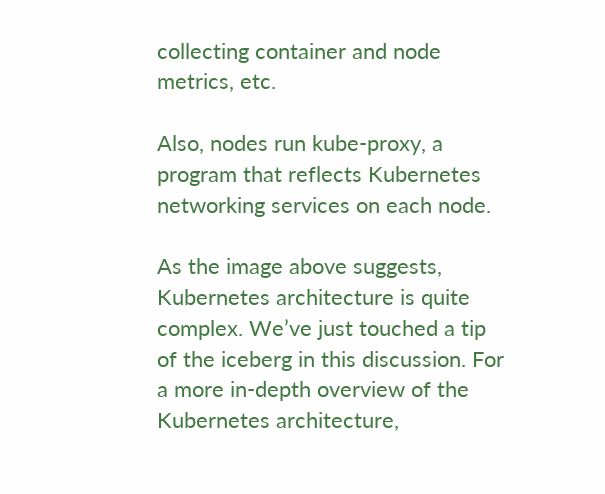collecting container and node metrics, etc.

Also, nodes run kube-proxy, a program that reflects Kubernetes networking services on each node.

As the image above suggests, Kubernetes architecture is quite complex. We’ve just touched a tip of the iceberg in this discussion. For a more in-depth overview of the Kubernetes architecture,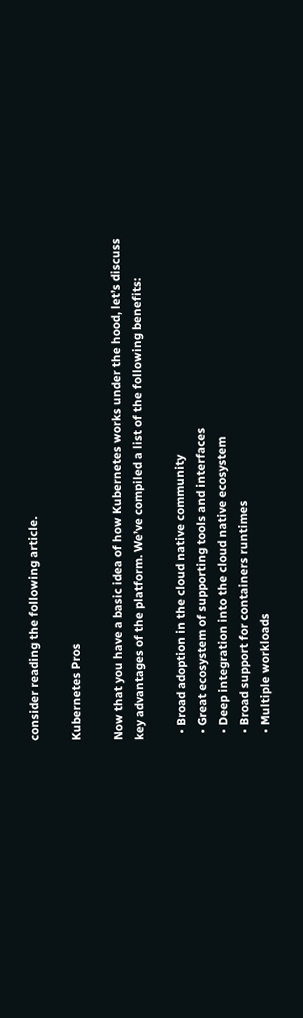consider reading the following article.

Kubernetes Pros

Now that you have a basic idea of how Kubernetes works under the hood, let’s discuss key advantages of the platform. We’ve compiled a list of the following benefits:

  • Broad adoption in the cloud native community
  • Great ecosystem of supporting tools and interfaces
  • Deep integration into the cloud native ecosystem
  • Broad support for containers runtimes
  • Multiple workloads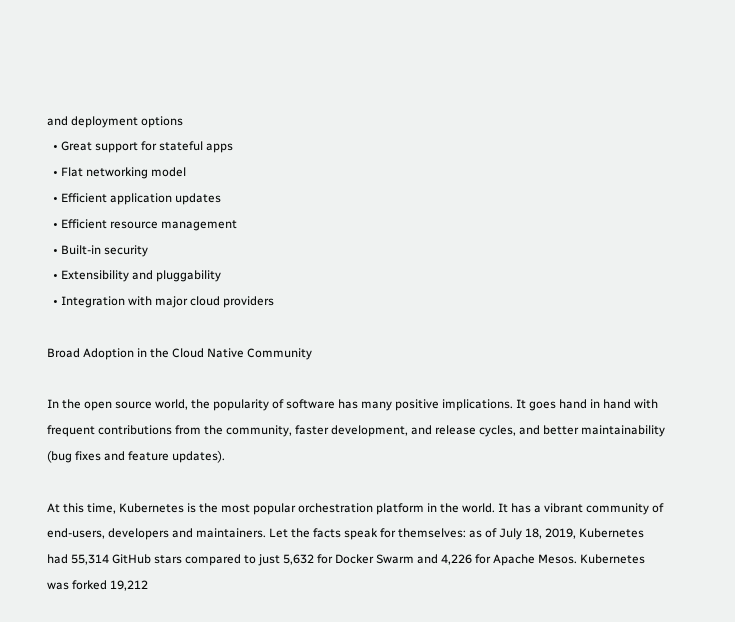and deployment options
  • Great support for stateful apps
  • Flat networking model
  • Efficient application updates
  • Efficient resource management
  • Built-in security
  • Extensibility and pluggability
  • Integration with major cloud providers

Broad Adoption in the Cloud Native Community

In the open source world, the popularity of software has many positive implications. It goes hand in hand with frequent contributions from the community, faster development, and release cycles, and better maintainability (bug fixes and feature updates).

At this time, Kubernetes is the most popular orchestration platform in the world. It has a vibrant community of end-users, developers and maintainers. Let the facts speak for themselves: as of July 18, 2019, Kubernetes had 55,314 GitHub stars compared to just 5,632 for Docker Swarm and 4,226 for Apache Mesos. Kubernetes was forked 19,212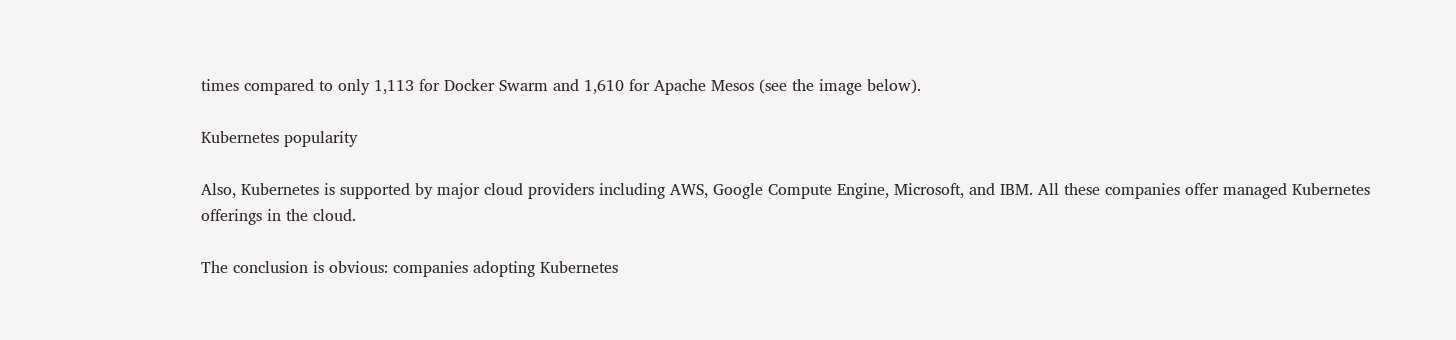times compared to only 1,113 for Docker Swarm and 1,610 for Apache Mesos (see the image below).

Kubernetes popularity

Also, Kubernetes is supported by major cloud providers including AWS, Google Compute Engine, Microsoft, and IBM. All these companies offer managed Kubernetes offerings in the cloud.

The conclusion is obvious: companies adopting Kubernetes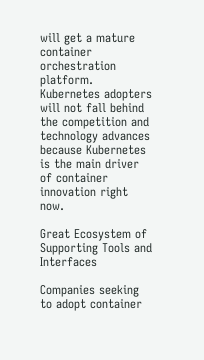will get a mature container orchestration platform. Kubernetes adopters will not fall behind the competition and technology advances because Kubernetes is the main driver of container innovation right now.

Great Ecosystem of Supporting Tools and Interfaces

Companies seeking to adopt container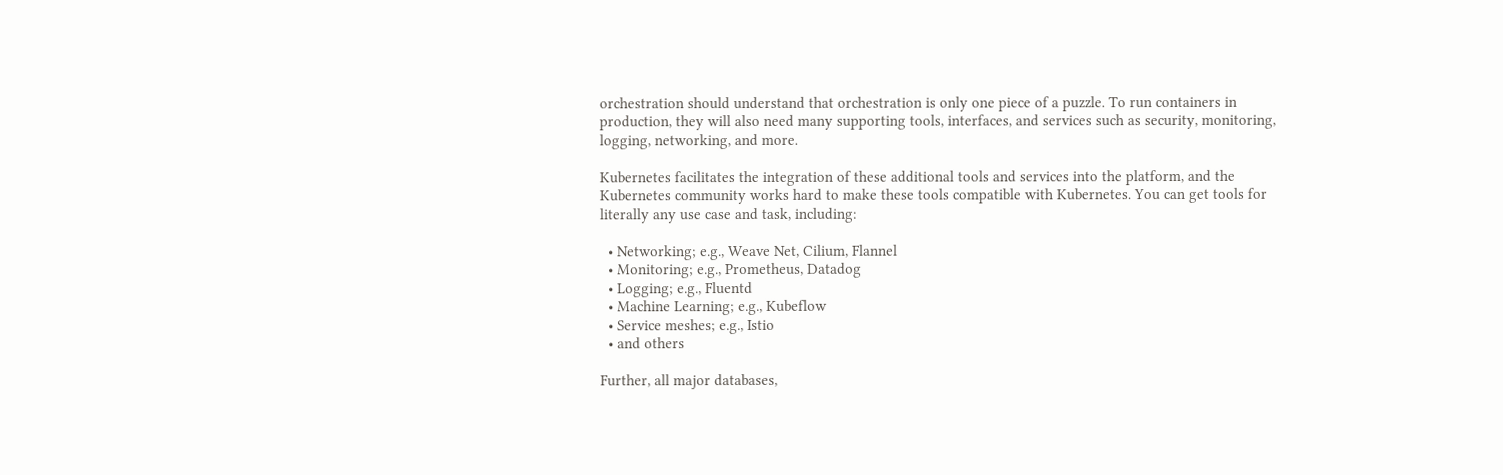orchestration should understand that orchestration is only one piece of a puzzle. To run containers in production, they will also need many supporting tools, interfaces, and services such as security, monitoring, logging, networking, and more.

Kubernetes facilitates the integration of these additional tools and services into the platform, and the Kubernetes community works hard to make these tools compatible with Kubernetes. You can get tools for literally any use case and task, including:

  • Networking; e.g., Weave Net, Cilium, Flannel
  • Monitoring; e.g., Prometheus, Datadog
  • Logging; e.g., Fluentd
  • Machine Learning; e.g., Kubeflow
  • Service meshes; e.g., Istio
  • and others

Further, all major databases,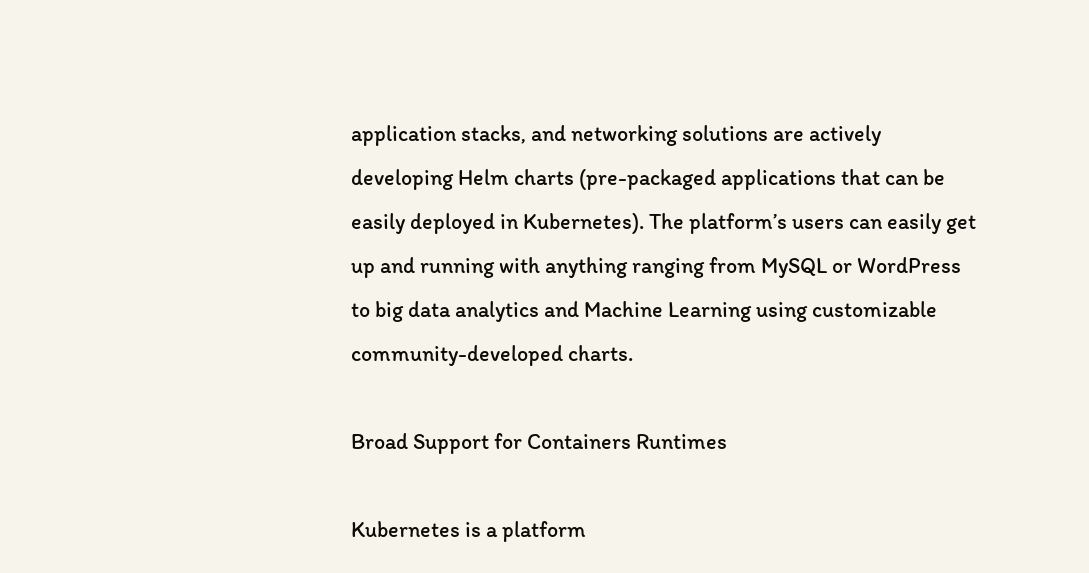application stacks, and networking solutions are actively developing Helm charts (pre-packaged applications that can be easily deployed in Kubernetes). The platform’s users can easily get up and running with anything ranging from MySQL or WordPress to big data analytics and Machine Learning using customizable community-developed charts.

Broad Support for Containers Runtimes

Kubernetes is a platform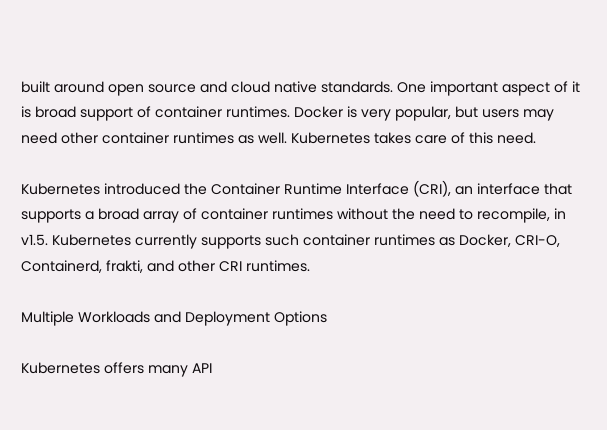built around open source and cloud native standards. One important aspect of it is broad support of container runtimes. Docker is very popular, but users may need other container runtimes as well. Kubernetes takes care of this need.

Kubernetes introduced the Container Runtime Interface (CRI), an interface that supports a broad array of container runtimes without the need to recompile, in v1.5. Kubernetes currently supports such container runtimes as Docker, CRI-O, Containerd, frakti, and other CRI runtimes.

Multiple Workloads and Deployment Options

Kubernetes offers many API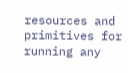resources and primitives for running any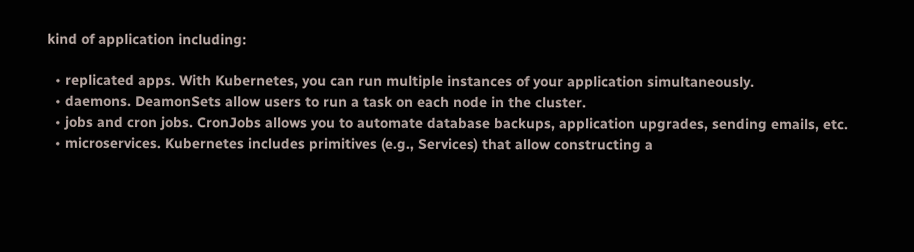kind of application including:

  • replicated apps. With Kubernetes, you can run multiple instances of your application simultaneously.
  • daemons. DeamonSets allow users to run a task on each node in the cluster.
  • jobs and cron jobs. CronJobs allows you to automate database backups, application upgrades, sending emails, etc.
  • microservices. Kubernetes includes primitives (e.g., Services) that allow constructing a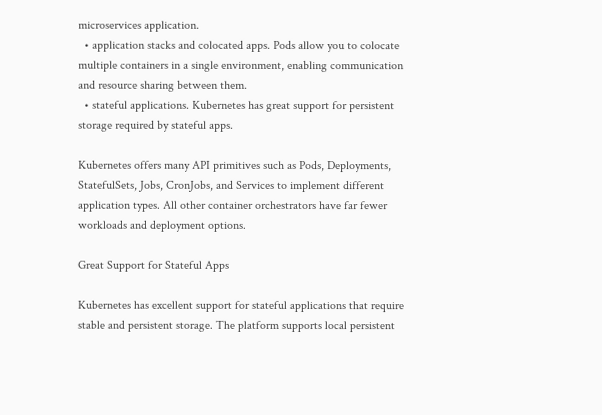microservices application.
  • application stacks and colocated apps. Pods allow you to colocate multiple containers in a single environment, enabling communication and resource sharing between them.
  • stateful applications. Kubernetes has great support for persistent storage required by stateful apps.

Kubernetes offers many API primitives such as Pods, Deployments, StatefulSets, Jobs, CronJobs, and Services to implement different application types. All other container orchestrators have far fewer workloads and deployment options.

Great Support for Stateful Apps

Kubernetes has excellent support for stateful applications that require stable and persistent storage. The platform supports local persistent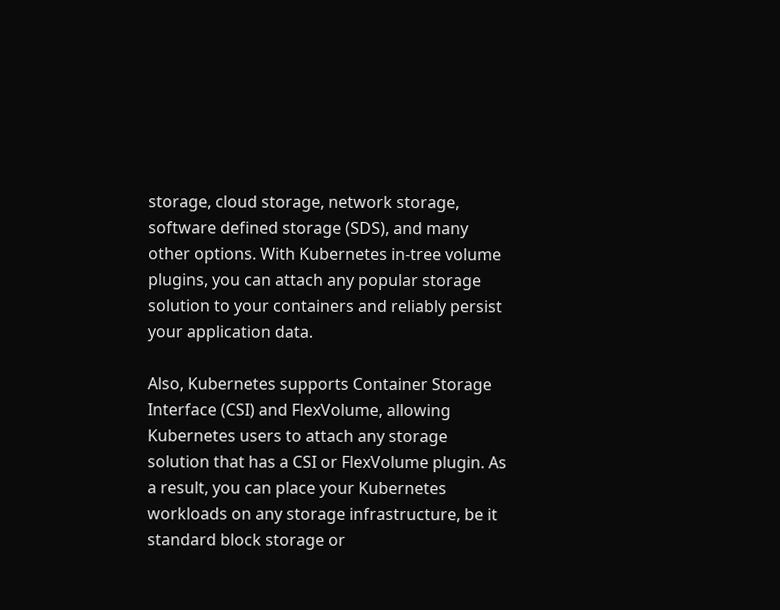storage, cloud storage, network storage, software defined storage (SDS), and many other options. With Kubernetes in-tree volume plugins, you can attach any popular storage solution to your containers and reliably persist your application data.

Also, Kubernetes supports Container Storage Interface (CSI) and FlexVolume, allowing Kubernetes users to attach any storage solution that has a CSI or FlexVolume plugin. As a result, you can place your Kubernetes workloads on any storage infrastructure, be it standard block storage or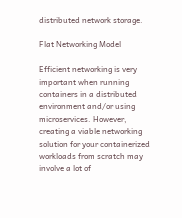distributed network storage.

Flat Networking Model

Efficient networking is very important when running containers in a distributed environment and/or using microservices. However, creating a viable networking solution for your containerized workloads from scratch may involve a lot of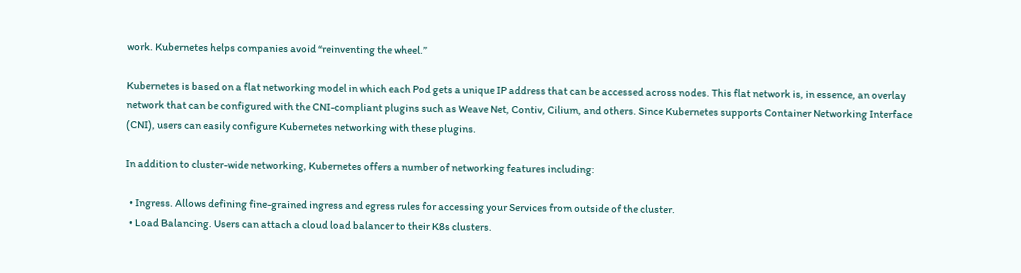work. Kubernetes helps companies avoid “reinventing the wheel.”

Kubernetes is based on a flat networking model in which each Pod gets a unique IP address that can be accessed across nodes. This flat network is, in essence, an overlay network that can be configured with the CNI-compliant plugins such as Weave Net, Contiv, Cilium, and others. Since Kubernetes supports Container Networking Interface (CNI), users can easily configure Kubernetes networking with these plugins.

In addition to cluster-wide networking, Kubernetes offers a number of networking features including:

  • Ingress. Allows defining fine-grained ingress and egress rules for accessing your Services from outside of the cluster.
  • Load Balancing. Users can attach a cloud load balancer to their K8s clusters.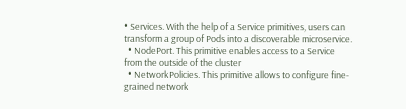• Services. With the help of a Service primitives, users can transform a group of Pods into a discoverable microservice.
  • NodePort. This primitive enables access to a Service from the outside of the cluster
  • NetworkPolicies. This primitive allows to configure fine-grained network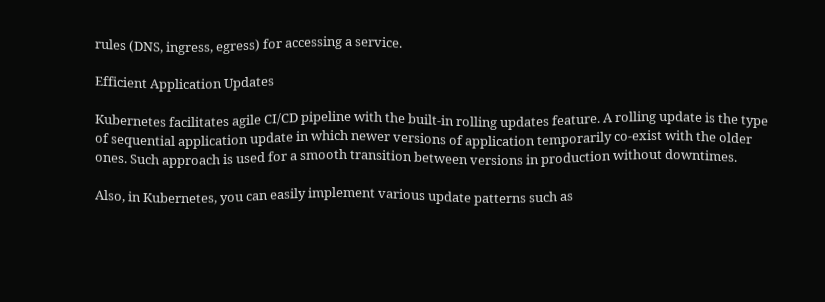rules (DNS, ingress, egress) for accessing a service.

Efficient Application Updates

Kubernetes facilitates agile CI/CD pipeline with the built-in rolling updates feature. A rolling update is the type of sequential application update in which newer versions of application temporarily co-exist with the older ones. Such approach is used for a smooth transition between versions in production without downtimes.

Also, in Kubernetes, you can easily implement various update patterns such as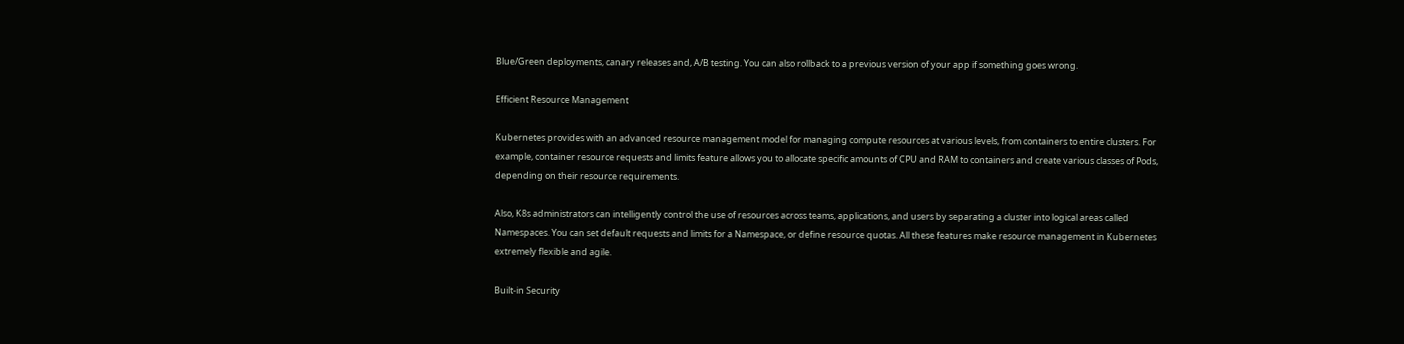Blue/Green deployments, canary releases and, A/B testing. You can also rollback to a previous version of your app if something goes wrong.

Efficient Resource Management

Kubernetes provides with an advanced resource management model for managing compute resources at various levels, from containers to entire clusters. For example, container resource requests and limits feature allows you to allocate specific amounts of CPU and RAM to containers and create various classes of Pods, depending on their resource requirements.

Also, K8s administrators can intelligently control the use of resources across teams, applications, and users by separating a cluster into logical areas called Namespaces. You can set default requests and limits for a Namespace, or define resource quotas. All these features make resource management in Kubernetes extremely flexible and agile.

Built-in Security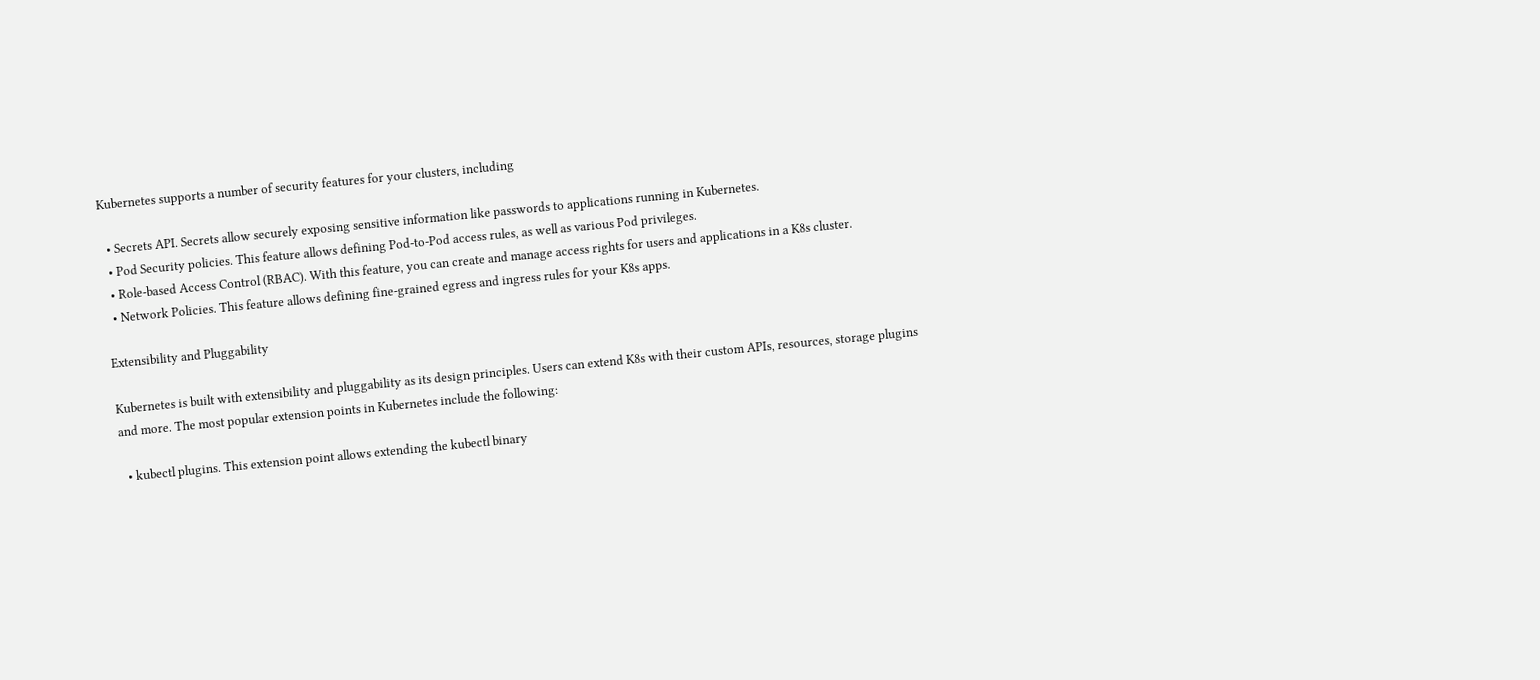Kubernetes supports a number of security features for your clusters, including

  • Secrets API. Secrets allow securely exposing sensitive information like passwords to applications running in Kubernetes.
  • Pod Security policies. This feature allows defining Pod-to-Pod access rules, as well as various Pod privileges.
  • Role-based Access Control (RBAC). With this feature, you can create and manage access rights for users and applications in a K8s cluster.
  • Network Policies. This feature allows defining fine-grained egress and ingress rules for your K8s apps.

Extensibility and Pluggability

Kubernetes is built with extensibility and pluggability as its design principles. Users can extend K8s with their custom APIs, resources, storage plugins and more. The most popular extension points in Kubernetes include the following:

  • kubectl plugins. This extension point allows extending the kubectl binary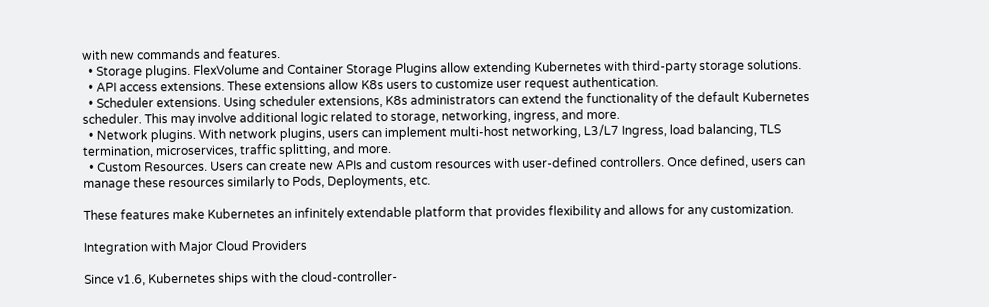with new commands and features.
  • Storage plugins. FlexVolume and Container Storage Plugins allow extending Kubernetes with third-party storage solutions.
  • API access extensions. These extensions allow K8s users to customize user request authentication.
  • Scheduler extensions. Using scheduler extensions, K8s administrators can extend the functionality of the default Kubernetes scheduler. This may involve additional logic related to storage, networking, ingress, and more.
  • Network plugins. With network plugins, users can implement multi-host networking, L3/L7 Ingress, load balancing, TLS termination, microservices, traffic splitting, and more.
  • Custom Resources. Users can create new APIs and custom resources with user-defined controllers. Once defined, users can manage these resources similarly to Pods, Deployments, etc.

These features make Kubernetes an infinitely extendable platform that provides flexibility and allows for any customization.

Integration with Major Cloud Providers

Since v1.6, Kubernetes ships with the cloud-controller-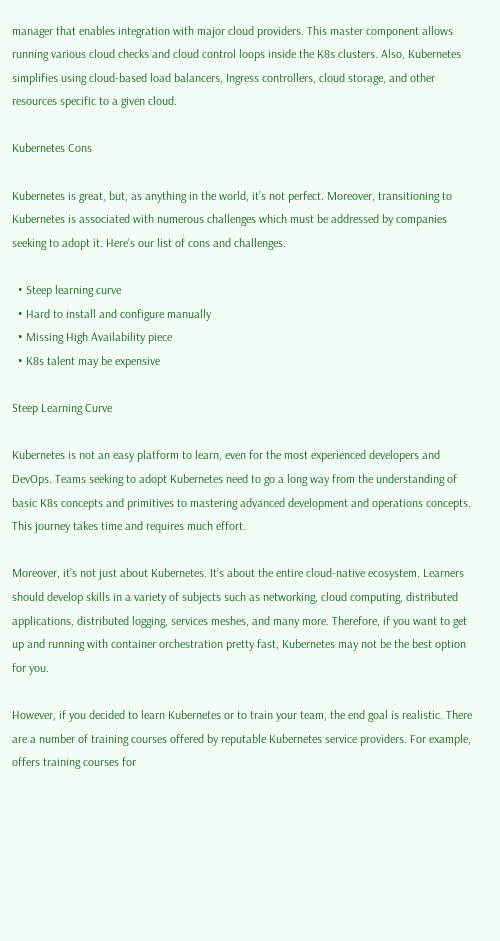manager that enables integration with major cloud providers. This master component allows running various cloud checks and cloud control loops inside the K8s clusters. Also, Kubernetes simplifies using cloud-based load balancers, Ingress controllers, cloud storage, and other resources specific to a given cloud.

Kubernetes Cons

Kubernetes is great, but, as anything in the world, it’s not perfect. Moreover, transitioning to Kubernetes is associated with numerous challenges which must be addressed by companies seeking to adopt it. Here’s our list of cons and challenges.

  • Steep learning curve
  • Hard to install and configure manually
  • Missing High Availability piece
  • K8s talent may be expensive

Steep Learning Curve

Kubernetes is not an easy platform to learn, even for the most experienced developers and DevOps. Teams seeking to adopt Kubernetes need to go a long way from the understanding of basic K8s concepts and primitives to mastering advanced development and operations concepts. This journey takes time and requires much effort.

Moreover, it’s not just about Kubernetes. It’s about the entire cloud-native ecosystem. Learners should develop skills in a variety of subjects such as networking, cloud computing, distributed applications, distributed logging, services meshes, and many more. Therefore, if you want to get up and running with container orchestration pretty fast, Kubernetes may not be the best option for you.

However, if you decided to learn Kubernetes or to train your team, the end goal is realistic. There are a number of training courses offered by reputable Kubernetes service providers. For example, offers training courses for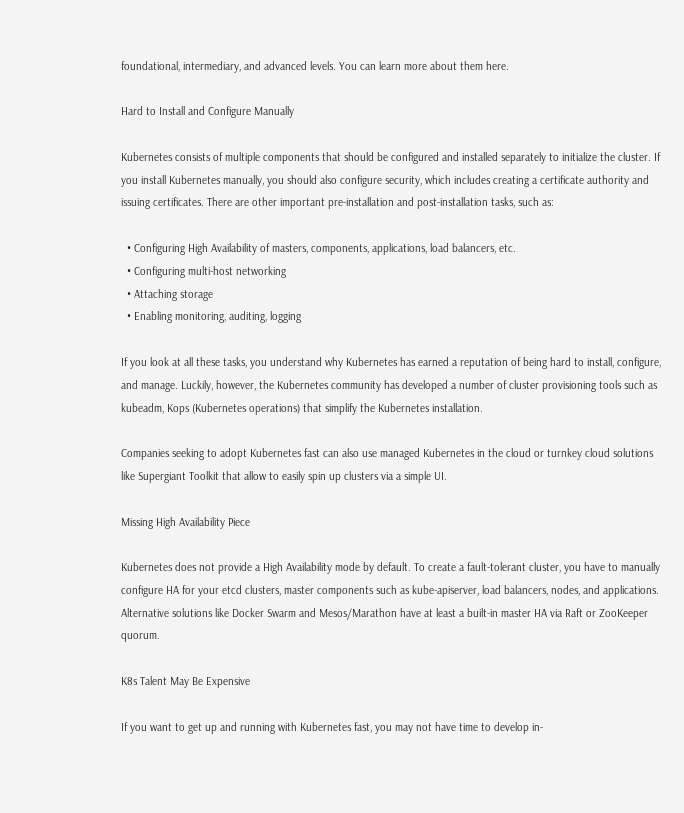foundational, intermediary, and advanced levels. You can learn more about them here.

Hard to Install and Configure Manually

Kubernetes consists of multiple components that should be configured and installed separately to initialize the cluster. If you install Kubernetes manually, you should also configure security, which includes creating a certificate authority and issuing certificates. There are other important pre-installation and post-installation tasks, such as:

  • Configuring High Availability of masters, components, applications, load balancers, etc.
  • Configuring multi-host networking
  • Attaching storage
  • Enabling monitoring, auditing, logging

If you look at all these tasks, you understand why Kubernetes has earned a reputation of being hard to install, configure, and manage. Luckily, however, the Kubernetes community has developed a number of cluster provisioning tools such as kubeadm, Kops (Kubernetes operations) that simplify the Kubernetes installation.

Companies seeking to adopt Kubernetes fast can also use managed Kubernetes in the cloud or turnkey cloud solutions like Supergiant Toolkit that allow to easily spin up clusters via a simple UI.

Missing High Availability Piece

Kubernetes does not provide a High Availability mode by default. To create a fault-tolerant cluster, you have to manually configure HA for your etcd clusters, master components such as kube-apiserver, load balancers, nodes, and applications. Alternative solutions like Docker Swarm and Mesos/Marathon have at least a built-in master HA via Raft or ZooKeeper quorum.

K8s Talent May Be Expensive

If you want to get up and running with Kubernetes fast, you may not have time to develop in-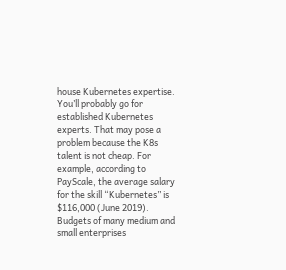house Kubernetes expertise. You’ll probably go for established Kubernetes experts. That may pose a problem because the K8s talent is not cheap. For example, according to PayScale, the average salary for the skill “Kubernetes” is $116,000 (June 2019). Budgets of many medium and small enterprises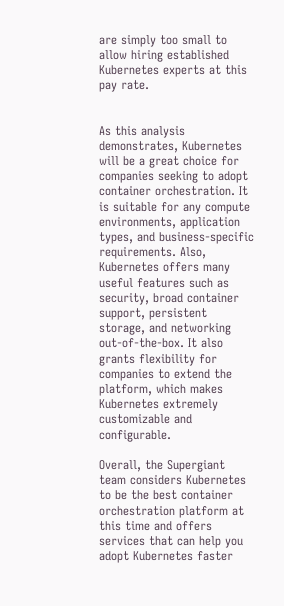are simply too small to allow hiring established Kubernetes experts at this pay rate.


As this analysis demonstrates, Kubernetes will be a great choice for companies seeking to adopt container orchestration. It is suitable for any compute environments, application types, and business-specific requirements. Also, Kubernetes offers many useful features such as security, broad container support, persistent storage, and networking out-of-the-box. It also grants flexibility for companies to extend the platform, which makes Kubernetes extremely customizable and configurable.

Overall, the Supergiant team considers Kubernetes to be the best container orchestration platform at this time and offers services that can help you adopt Kubernetes faster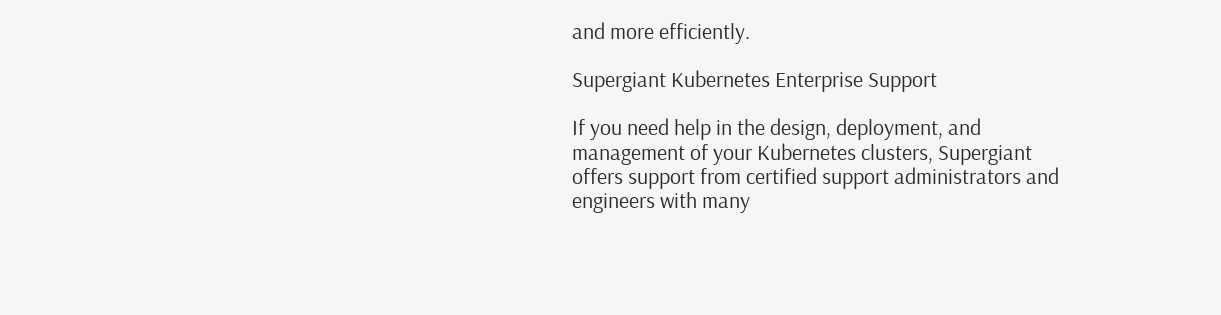and more efficiently.

Supergiant Kubernetes Enterprise Support

If you need help in the design, deployment, and management of your Kubernetes clusters, Supergiant offers support from certified support administrators and engineers with many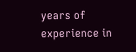years of experience in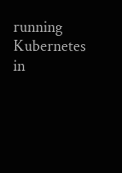running Kubernetes in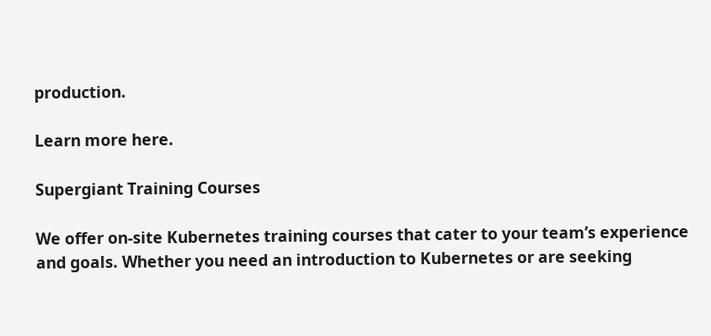production.

Learn more here.

Supergiant Training Courses

We offer on-site Kubernetes training courses that cater to your team’s experience and goals. Whether you need an introduction to Kubernetes or are seeking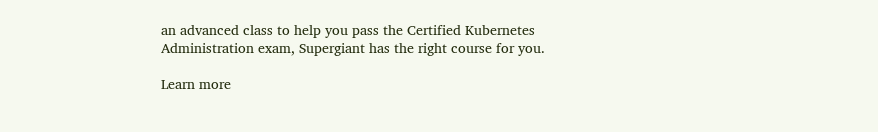an advanced class to help you pass the Certified Kubernetes Administration exam, Supergiant has the right course for you.

Learn more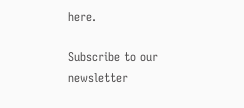here.

Subscribe to our newsletter